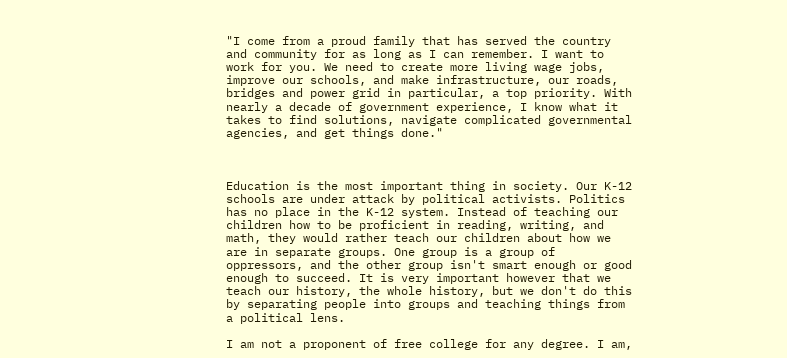"I come from a proud family that has served the country and community for as long as I can remember. I want to work for you. We need to create more living wage jobs, improve our schools, and make infrastructure, our roads, bridges and power grid in particular, a top priority. With nearly a decade of government experience, I know what it takes to find solutions, navigate complicated governmental agencies, and get things done."



Education is the most important thing in society. Our K-12 schools are under attack by political activists. Politics has no place in the K-12 system. Instead of teaching our children how to be proficient in reading, writing, and math, they would rather teach our children about how we are in separate groups. One group is a group of oppressors, and the other group isn't smart enough or good enough to succeed. It is very important however that we teach our history, the whole history, but we don't do this by separating people into groups and teaching things from a political lens.

I am not a proponent of free college for any degree. I am,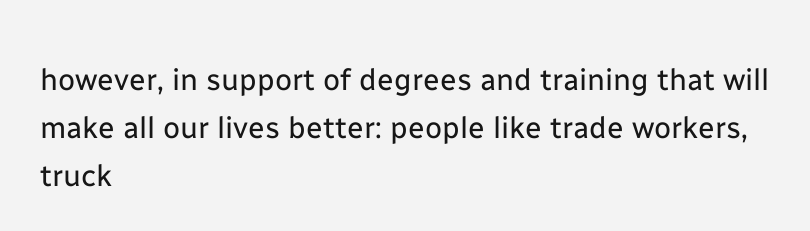however, in support of degrees and training that will make all our lives better: people like trade workers, truck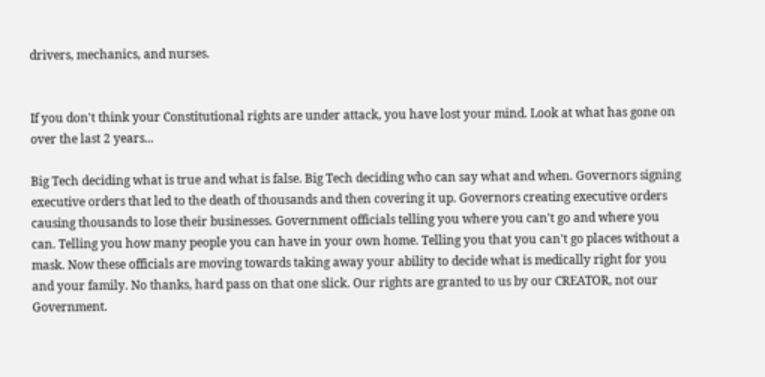drivers, mechanics, and nurses.


If you don't think your Constitutional rights are under attack, you have lost your mind. Look at what has gone on over the last 2 years...

Big Tech deciding what is true and what is false. Big Tech deciding who can say what and when. Governors signing executive orders that led to the death of thousands and then covering it up. Governors creating executive orders causing thousands to lose their businesses. Government officials telling you where you can't go and where you can. Telling you how many people you can have in your own home. Telling you that you can't go places without a mask. Now these officials are moving towards taking away your ability to decide what is medically right for you and your family. No thanks, hard pass on that one slick. Our rights are granted to us by our CREATOR, not our Government.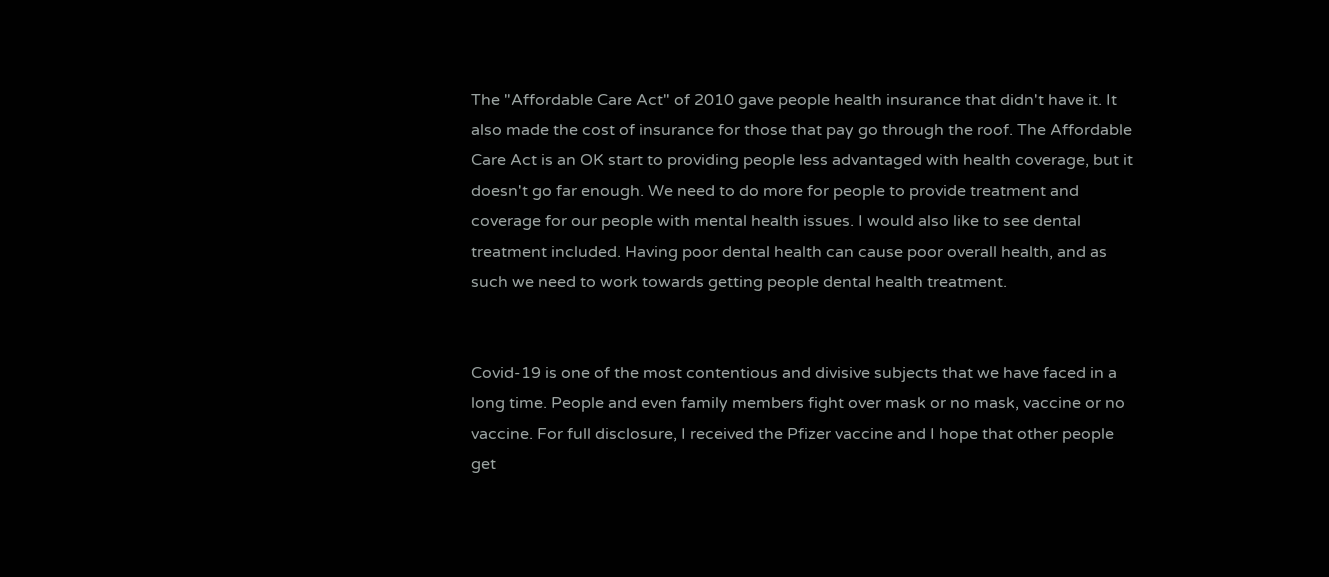The "Affordable Care Act" of 2010 gave people health insurance that didn't have it. It also made the cost of insurance for those that pay go through the roof. The Affordable Care Act is an OK start to providing people less advantaged with health coverage, but it doesn't go far enough. We need to do more for people to provide treatment and coverage for our people with mental health issues. I would also like to see dental treatment included. Having poor dental health can cause poor overall health, and as such we need to work towards getting people dental health treatment.


Covid-19 is one of the most contentious and divisive subjects that we have faced in a long time. People and even family members fight over mask or no mask, vaccine or no vaccine. For full disclosure, I received the Pfizer vaccine and I hope that other people get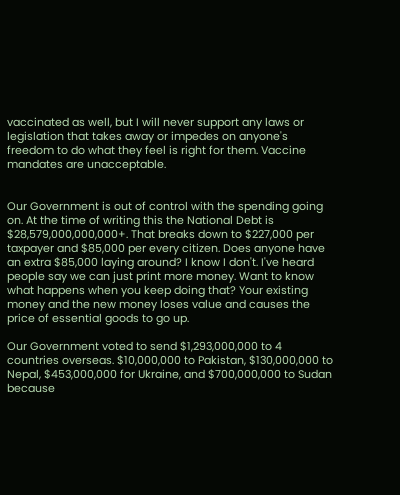vaccinated as well, but I will never support any laws or legislation that takes away or impedes on anyone's freedom to do what they feel is right for them. Vaccine mandates are unacceptable.


Our Government is out of control with the spending going on. At the time of writing this the National Debt is $28,579,000,000,000+. That breaks down to $227,000 per taxpayer and $85,000 per every citizen. Does anyone have an extra $85,000 laying around? I know I don't. I've heard people say we can just print more money. Want to know what happens when you keep doing that? Your existing money and the new money loses value and causes the price of essential goods to go up.

Our Government voted to send $1,293,000,000 to 4 countries overseas. $10,000,000 to Pakistan, $130,000,000 to Nepal, $453,000,000 for Ukraine, and $700,000,000 to Sudan because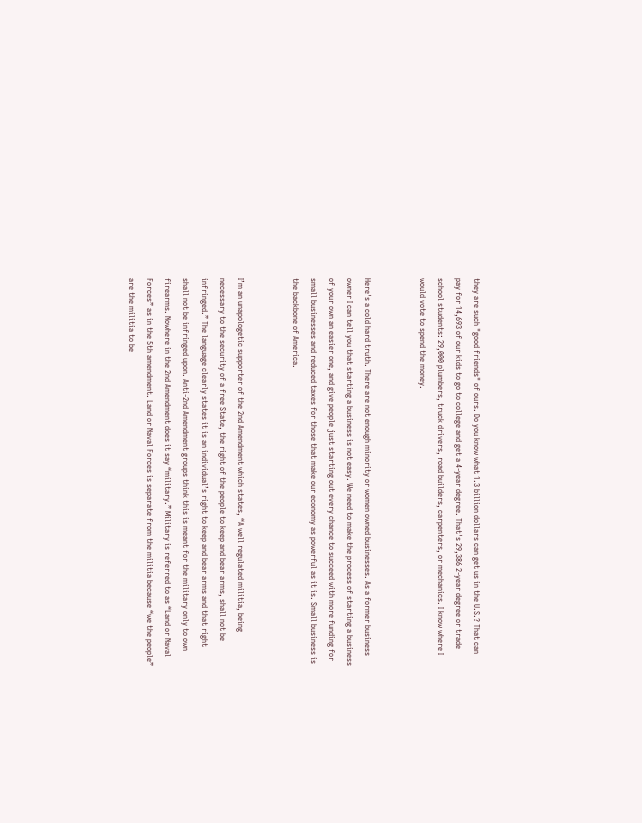they are such "good friends" of ours. Do you know what 1.3 billion dollars can get us in the U.S.? That can pay for 14,693 of our kids to go to college and get a 4-year degree. That's 29,386 2-year degree or trade school students: 29,000 plumbers, truck drivers, road builders, carpenters, or mechanics. I know where I would vote to spend the money.


Here's a cold hard truth. There are not enough minority or women owned businesses. As a former business owner I can tell you that starting a business is not easy. We need to make the process of starting a business of your own an easier one, and give people just starting out every chance to succeed with more funding for small businesses and reduced taxes for those that make our economy as powerful as it is. Small business is the backbone of America.


I’m an unapologetic supporter of the 2nd Amendment which states, “A well regulated militia, being necessary to the security of a free State, the right of the people to keep and bear arms, shall not be infringed.” The language clearly states it is an individual’s right to keep and bear arms and that right shall not be infringed upon. Anti-2nd Amendment groups think this is meant for the military only to own firearms. Nowhere in the 2nd Amendment does it say “military.” Military is referred to as “Land or Naval Forces” as in the 5th amendment. Land or Naval Forces is separate from the militia because “we the people” are the militia to be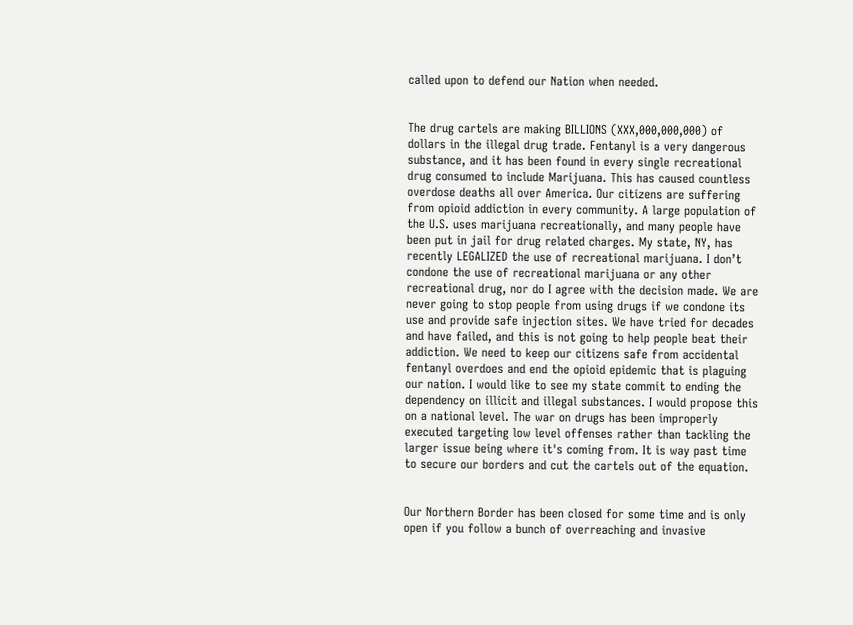called upon to defend our Nation when needed.


The drug cartels are making BILLIONS (XXX,000,000,000) of dollars in the illegal drug trade. Fentanyl is a very dangerous substance, and it has been found in every single recreational drug consumed to include Marijuana. This has caused countless overdose deaths all over America. Our citizens are suffering from opioid addiction in every community. A large population of the U.S. uses marijuana recreationally, and many people have been put in jail for drug related charges. My state, NY, has recently LEGALIZED the use of recreational marijuana. I don’t condone the use of recreational marijuana or any other recreational drug, nor do I agree with the decision made. We are never going to stop people from using drugs if we condone its use and provide safe injection sites. We have tried for decades and have failed, and this is not going to help people beat their addiction. We need to keep our citizens safe from accidental fentanyl overdoes and end the opioid epidemic that is plaguing our nation. I would like to see my state commit to ending the dependency on illicit and illegal substances. I would propose this on a national level. The war on drugs has been improperly executed targeting low level offenses rather than tackling the larger issue being where it's coming from. It is way past time to secure our borders and cut the cartels out of the equation.


Our Northern Border has been closed for some time and is only open if you follow a bunch of overreaching and invasive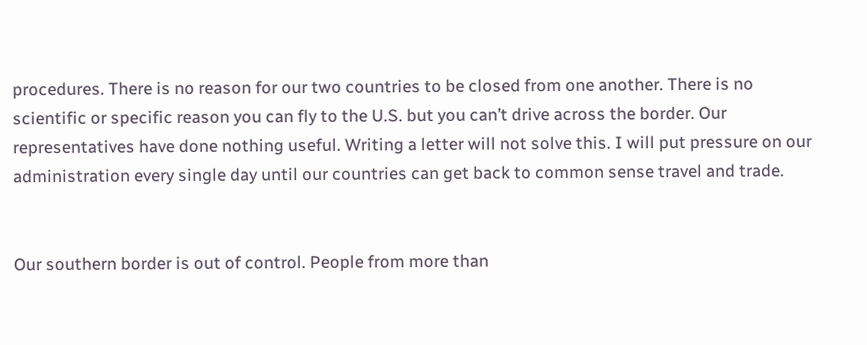procedures. There is no reason for our two countries to be closed from one another. There is no scientific or specific reason you can fly to the U.S. but you can’t drive across the border. Our representatives have done nothing useful. Writing a letter will not solve this. I will put pressure on our administration every single day until our countries can get back to common sense travel and trade.


Our southern border is out of control. People from more than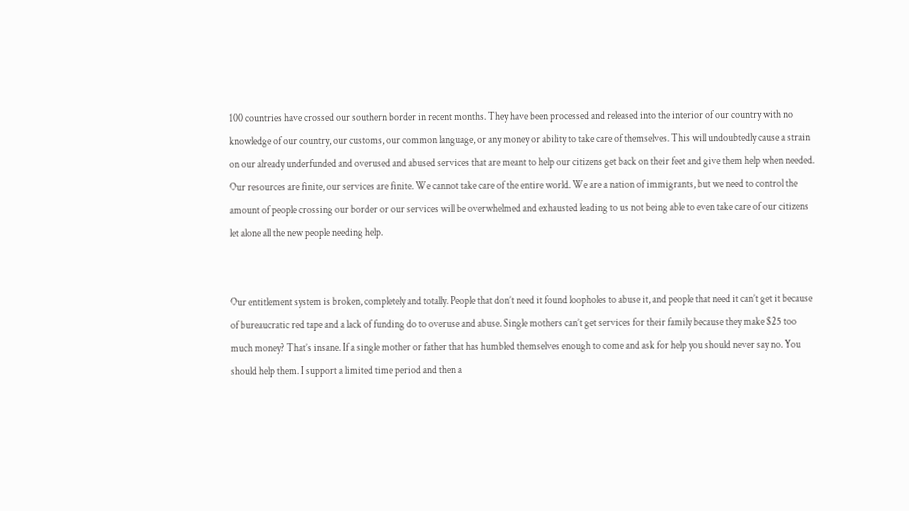100 countries have crossed our southern border in recent months. They have been processed and released into the interior of our country with no knowledge of our country, our customs, our common language, or any money or ability to take care of themselves. This will undoubtedly cause a strain on our already underfunded and overused and abused services that are meant to help our citizens get back on their feet and give them help when needed. Our resources are finite, our services are finite. We cannot take care of the entire world. We are a nation of immigrants, but we need to control the amount of people crossing our border or our services will be overwhelmed and exhausted leading to us not being able to even take care of our citizens let alone all the new people needing help.


Our entitlement system is broken, completely and totally. People that don’t need it found loopholes to abuse it, and people that need it can’t get it because of bureaucratic red tape and a lack of funding do to overuse and abuse. Single mothers can’t get services for their family because they make $25 too much money? That’s insane. If a single mother or father that has humbled themselves enough to come and ask for help you should never say no. You should help them. I support a limited time period and then a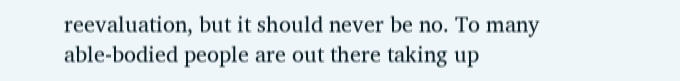reevaluation, but it should never be no. To many able-bodied people are out there taking up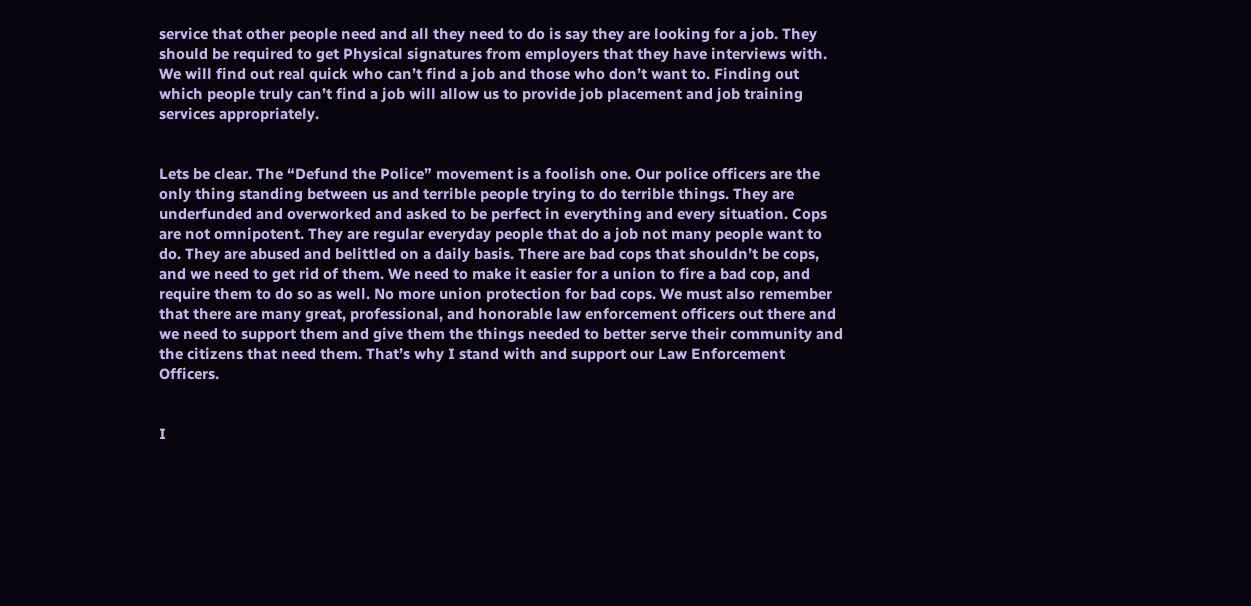service that other people need and all they need to do is say they are looking for a job. They should be required to get Physical signatures from employers that they have interviews with. We will find out real quick who can’t find a job and those who don’t want to. Finding out which people truly can’t find a job will allow us to provide job placement and job training services appropriately.


Lets be clear. The “Defund the Police” movement is a foolish one. Our police officers are the only thing standing between us and terrible people trying to do terrible things. They are underfunded and overworked and asked to be perfect in everything and every situation. Cops are not omnipotent. They are regular everyday people that do a job not many people want to do. They are abused and belittled on a daily basis. There are bad cops that shouldn’t be cops, and we need to get rid of them. We need to make it easier for a union to fire a bad cop, and require them to do so as well. No more union protection for bad cops. We must also remember that there are many great, professional, and honorable law enforcement officers out there and we need to support them and give them the things needed to better serve their community and the citizens that need them. That’s why I stand with and support our Law Enforcement Officers.


I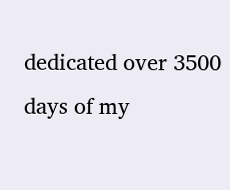dedicated over 3500 days of my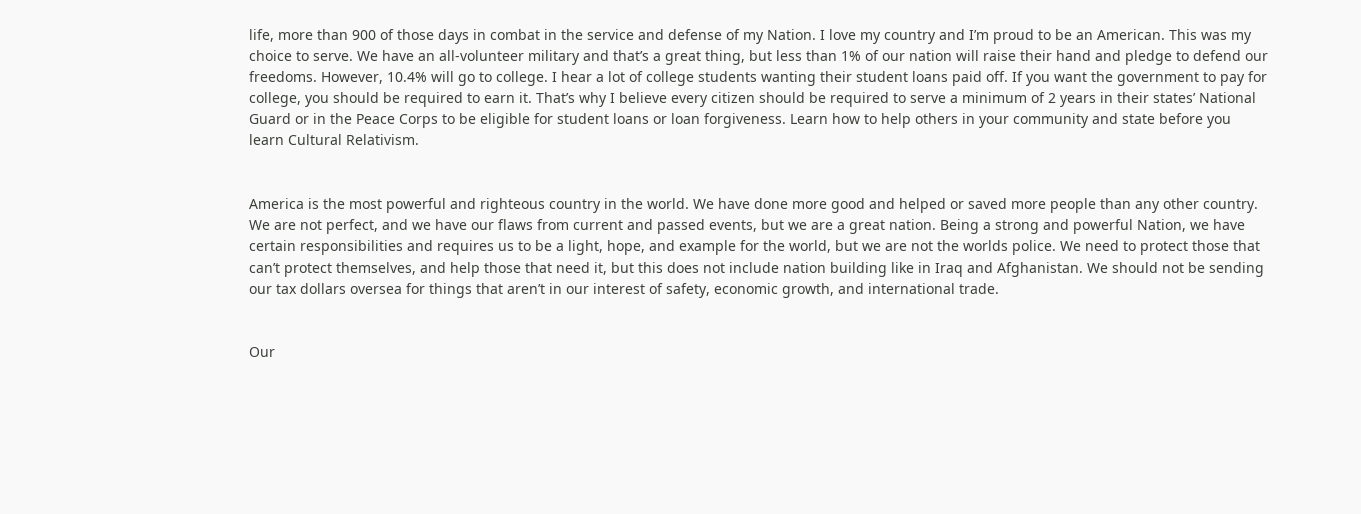life, more than 900 of those days in combat in the service and defense of my Nation. I love my country and I’m proud to be an American. This was my choice to serve. We have an all-volunteer military and that’s a great thing, but less than 1% of our nation will raise their hand and pledge to defend our freedoms. However, 10.4% will go to college. I hear a lot of college students wanting their student loans paid off. If you want the government to pay for college, you should be required to earn it. That’s why I believe every citizen should be required to serve a minimum of 2 years in their states’ National Guard or in the Peace Corps to be eligible for student loans or loan forgiveness. Learn how to help others in your community and state before you learn Cultural Relativism.


America is the most powerful and righteous country in the world. We have done more good and helped or saved more people than any other country. We are not perfect, and we have our flaws from current and passed events, but we are a great nation. Being a strong and powerful Nation, we have certain responsibilities and requires us to be a light, hope, and example for the world, but we are not the worlds police. We need to protect those that can’t protect themselves, and help those that need it, but this does not include nation building like in Iraq and Afghanistan. We should not be sending our tax dollars oversea for things that aren’t in our interest of safety, economic growth, and international trade.


Our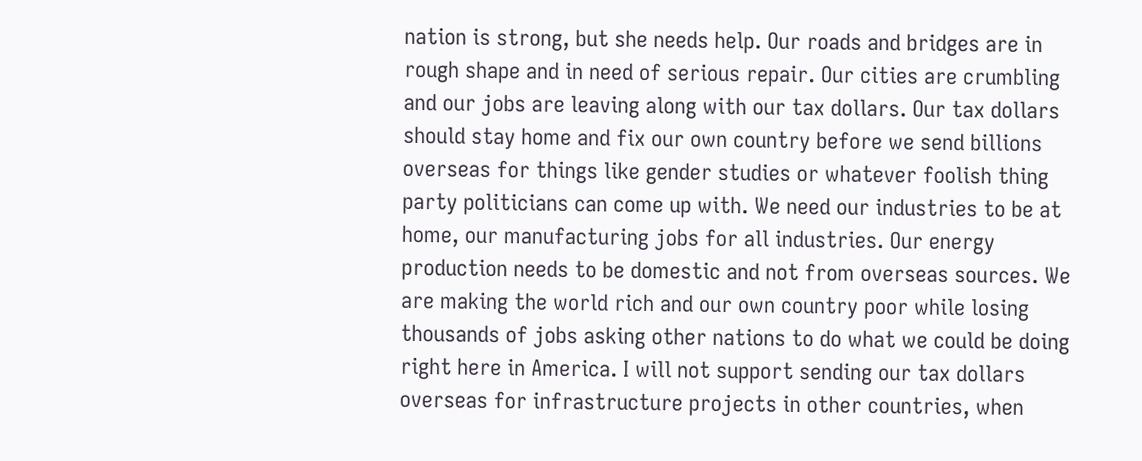nation is strong, but she needs help. Our roads and bridges are in rough shape and in need of serious repair. Our cities are crumbling and our jobs are leaving along with our tax dollars. Our tax dollars should stay home and fix our own country before we send billions overseas for things like gender studies or whatever foolish thing party politicians can come up with. We need our industries to be at home, our manufacturing jobs for all industries. Our energy production needs to be domestic and not from overseas sources. We are making the world rich and our own country poor while losing thousands of jobs asking other nations to do what we could be doing right here in America. I will not support sending our tax dollars overseas for infrastructure projects in other countries, when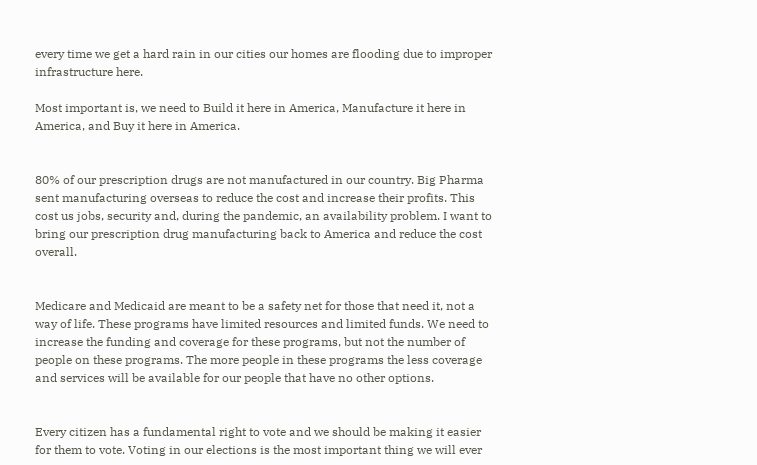every time we get a hard rain in our cities our homes are flooding due to improper infrastructure here.

Most important is, we need to Build it here in America, Manufacture it here in America, and Buy it here in America.


80% of our prescription drugs are not manufactured in our country. Big Pharma sent manufacturing overseas to reduce the cost and increase their profits. This cost us jobs, security and, during the pandemic, an availability problem. I want to bring our prescription drug manufacturing back to America and reduce the cost overall.


Medicare and Medicaid are meant to be a safety net for those that need it, not a way of life. These programs have limited resources and limited funds. We need to increase the funding and coverage for these programs, but not the number of people on these programs. The more people in these programs the less coverage and services will be available for our people that have no other options.


Every citizen has a fundamental right to vote and we should be making it easier for them to vote. Voting in our elections is the most important thing we will ever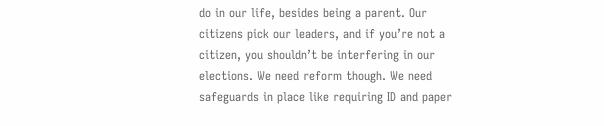do in our life, besides being a parent. Our citizens pick our leaders, and if you’re not a citizen, you shouldn’t be interfering in our elections. We need reform though. We need safeguards in place like requiring ID and paper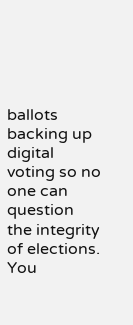ballots backing up digital voting so no one can question the integrity of elections. You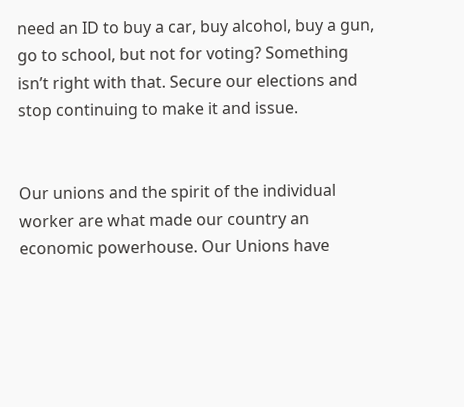need an ID to buy a car, buy alcohol, buy a gun, go to school, but not for voting? Something isn’t right with that. Secure our elections and stop continuing to make it and issue.


Our unions and the spirit of the individual worker are what made our country an economic powerhouse. Our Unions have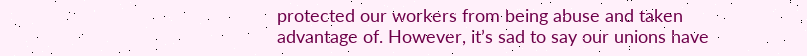protected our workers from being abuse and taken advantage of. However, it’s sad to say our unions have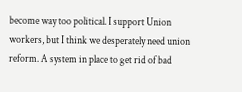become way too political. I support Union workers, but I think we desperately need union reform. A system in place to get rid of bad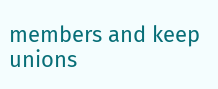members and keep unions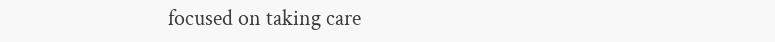focused on taking care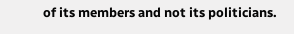of its members and not its politicians.